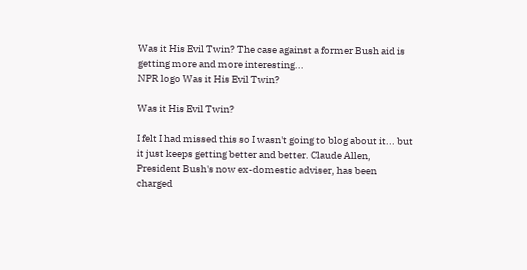Was it His Evil Twin? The case against a former Bush aid is getting more and more interesting...
NPR logo Was it His Evil Twin?

Was it His Evil Twin?

I felt I had missed this so I wasn't going to blog about it... but it just keeps getting better and better. Claude Allen, President Bush's now ex-domestic adviser, has been charged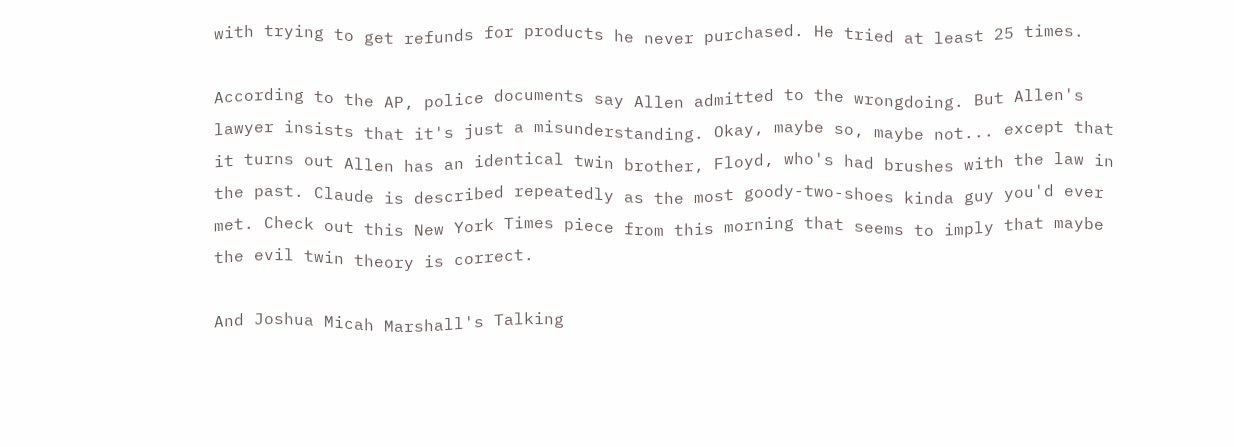with trying to get refunds for products he never purchased. He tried at least 25 times.

According to the AP, police documents say Allen admitted to the wrongdoing. But Allen's lawyer insists that it's just a misunderstanding. Okay, maybe so, maybe not... except that it turns out Allen has an identical twin brother, Floyd, who's had brushes with the law in the past. Claude is described repeatedly as the most goody-two-shoes kinda guy you'd ever met. Check out this New York Times piece from this morning that seems to imply that maybe the evil twin theory is correct.

And Joshua Micah Marshall's Talking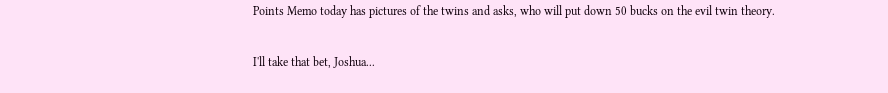Points Memo today has pictures of the twins and asks, who will put down 50 bucks on the evil twin theory.

I'll take that bet, Joshua...